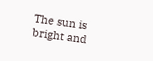The sun is bright and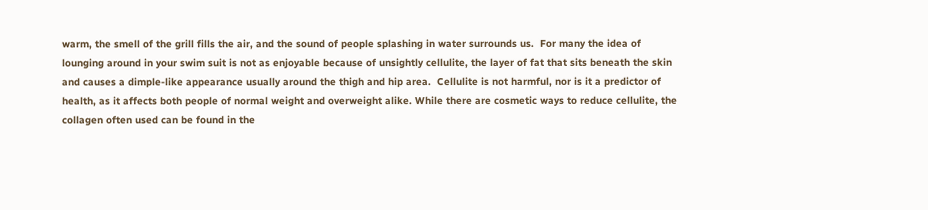warm, the smell of the grill fills the air, and the sound of people splashing in water surrounds us.  For many the idea of lounging around in your swim suit is not as enjoyable because of unsightly cellulite, the layer of fat that sits beneath the skin and causes a dimple-like appearance usually around the thigh and hip area.  Cellulite is not harmful, nor is it a predictor of health, as it affects both people of normal weight and overweight alike. While there are cosmetic ways to reduce cellulite, the collagen often used can be found in the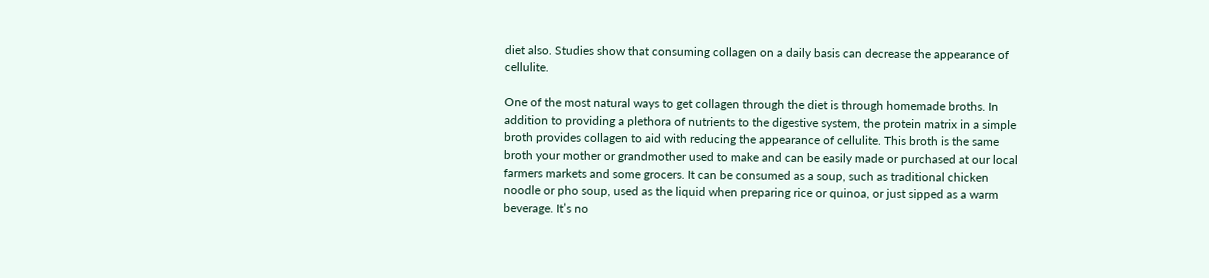diet also. Studies show that consuming collagen on a daily basis can decrease the appearance of cellulite.

One of the most natural ways to get collagen through the diet is through homemade broths. In addition to providing a plethora of nutrients to the digestive system, the protein matrix in a simple broth provides collagen to aid with reducing the appearance of cellulite. This broth is the same broth your mother or grandmother used to make and can be easily made or purchased at our local farmers markets and some grocers. It can be consumed as a soup, such as traditional chicken noodle or pho soup, used as the liquid when preparing rice or quinoa, or just sipped as a warm beverage. It’s no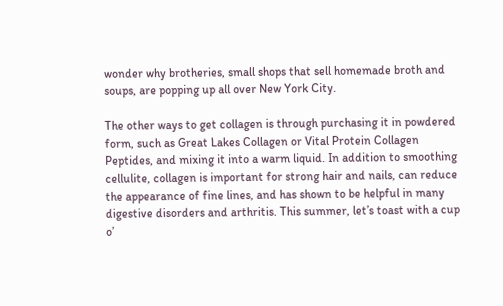wonder why brotheries, small shops that sell homemade broth and soups, are popping up all over New York City.

The other ways to get collagen is through purchasing it in powdered form, such as Great Lakes Collagen or Vital Protein Collagen Peptides, and mixing it into a warm liquid. In addition to smoothing cellulite, collagen is important for strong hair and nails, can reduce the appearance of fine lines, and has shown to be helpful in many digestive disorders and arthritis. This summer, let’s toast with a cup o’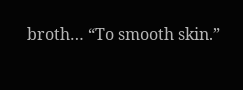broth… “To smooth skin.”